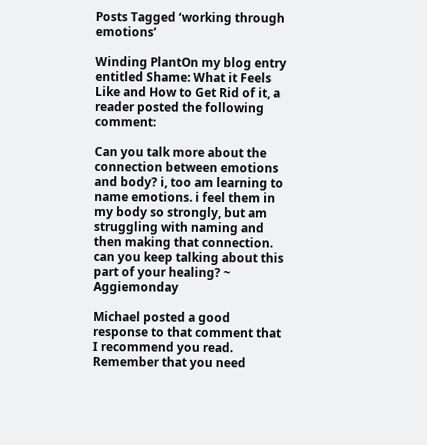Posts Tagged ‘working through emotions’

Winding PlantOn my blog entry entitled Shame: What it Feels Like and How to Get Rid of it, a reader posted the following comment:

Can you talk more about the connection between emotions and body? i, too am learning to name emotions. i feel them in my body so strongly, but am struggling with naming and then making that connection. can you keep talking about this part of your healing? ~ Aggiemonday

Michael posted a good response to that comment that I recommend you read. Remember that you need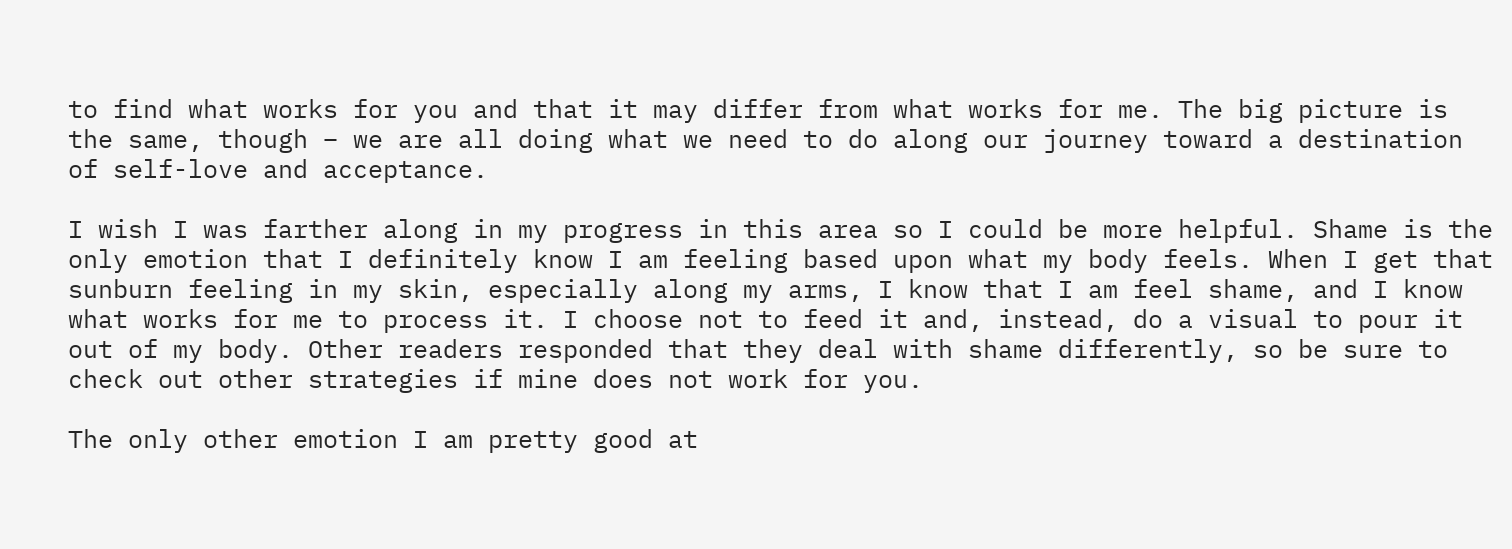to find what works for you and that it may differ from what works for me. The big picture is the same, though – we are all doing what we need to do along our journey toward a destination of self-love and acceptance.

I wish I was farther along in my progress in this area so I could be more helpful. Shame is the only emotion that I definitely know I am feeling based upon what my body feels. When I get that sunburn feeling in my skin, especially along my arms, I know that I am feel shame, and I know what works for me to process it. I choose not to feed it and, instead, do a visual to pour it out of my body. Other readers responded that they deal with shame differently, so be sure to check out other strategies if mine does not work for you.

The only other emotion I am pretty good at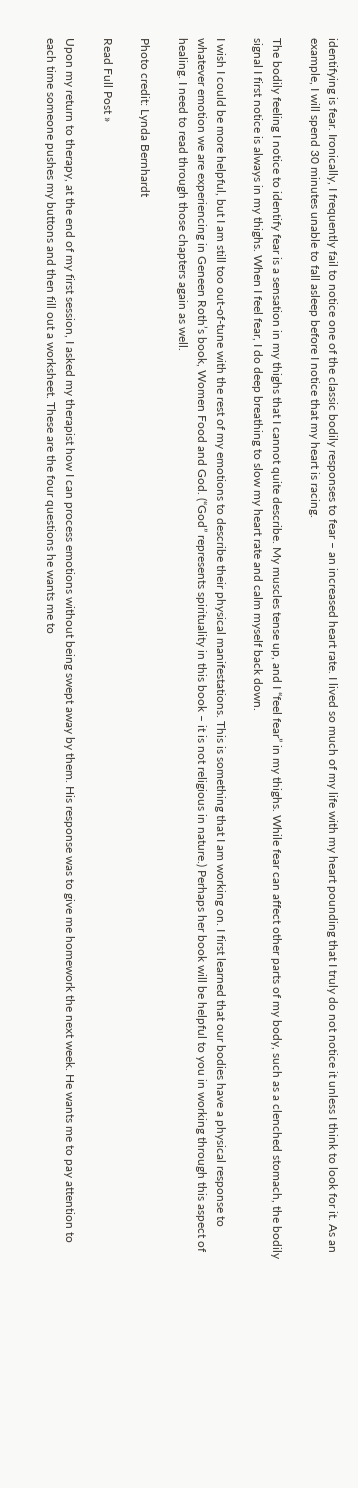identifying is fear. Ironically, I frequently fail to notice one of the classic bodily responses to fear – an increased heart rate. I lived so much of my life with my heart pounding that I truly do not notice it unless I think to look for it. As an example, I will spend 30 minutes unable to fall asleep before I notice that my heart is racing.

The bodily feeling I notice to identify fear is a sensation in my thighs that I cannot quite describe. My muscles tense up, and I “feel fear” in my thighs. While fear can affect other parts of my body, such as a clenched stomach, the bodily signal I first notice is always in my thighs. When I feel fear, I do deep breathing to slow my heart rate and calm myself back down.

I wish I could be more helpful, but I am still too out-of-tune with the rest of my emotions to describe their physical manifestations. This is something that I am working on. I first learned that our bodies have a physical response to whatever emotion we are experiencing in Geneen Roth’s book, Women Food and God. (“God” represents spirituality in this book – it is not religious in nature.) Perhaps her book will be helpful to you in working through this aspect of healing. I need to read through those chapters again as well.

Photo credit: Lynda Bernhardt

Read Full Post »

Upon my return to therapy, at the end of my first session, I asked my therapist how I can process emotions without being swept away by them. His response was to give me homework the next week. He wants me to pay attention to each time someone pushes my buttons and then fill out a worksheet. These are the four questions he wants me to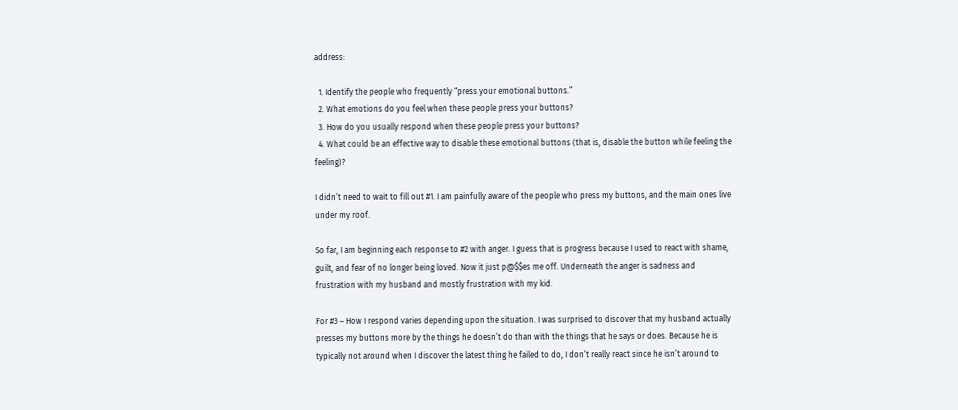address:

  1. Identify the people who frequently “press your emotional buttons.”
  2. What emotions do you feel when these people press your buttons?
  3. How do you usually respond when these people press your buttons?
  4. What could be an effective way to disable these emotional buttons (that is, disable the button while feeling the feeling)?

I didn’t need to wait to fill out #1. I am painfully aware of the people who press my buttons, and the main ones live under my roof.

So far, I am beginning each response to #2 with anger. I guess that is progress because I used to react with shame, guilt, and fear of no longer being loved. Now it just p@$$es me off. Underneath the anger is sadness and frustration with my husband and mostly frustration with my kid.

For #3 – How I respond varies depending upon the situation. I was surprised to discover that my husband actually presses my buttons more by the things he doesn’t do than with the things that he says or does. Because he is typically not around when I discover the latest thing he failed to do, I don’t really react since he isn’t around to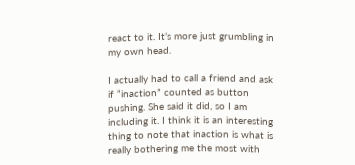react to it. It’s more just grumbling in my own head.

I actually had to call a friend and ask if “inaction” counted as button pushing. She said it did, so I am including it. I think it is an interesting thing to note that inaction is what is really bothering me the most with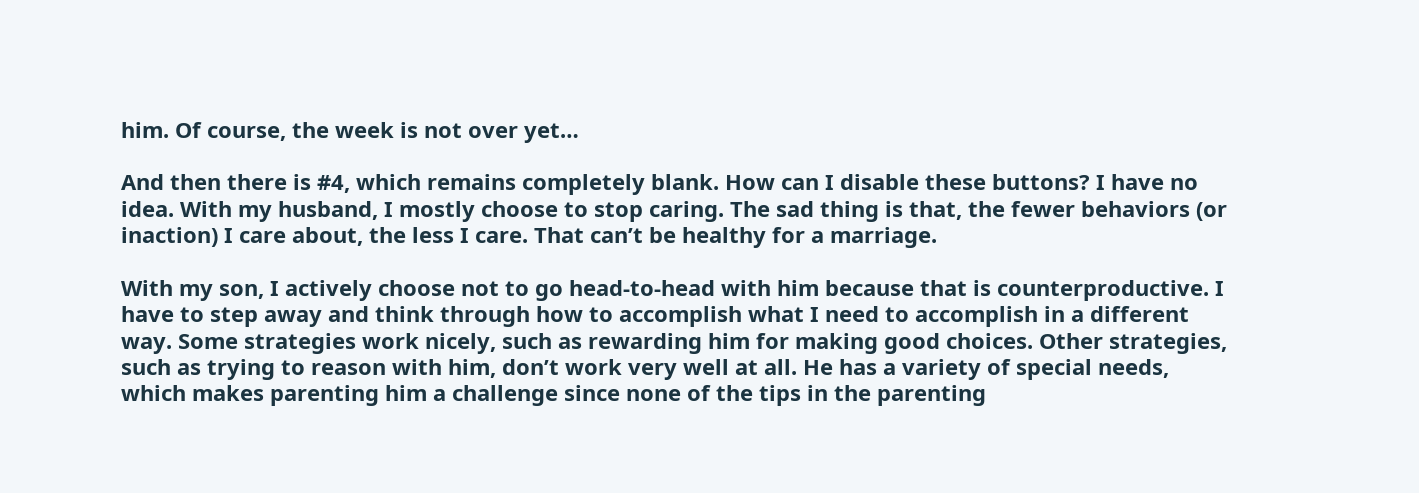him. Of course, the week is not over yet…

And then there is #4, which remains completely blank. How can I disable these buttons? I have no idea. With my husband, I mostly choose to stop caring. The sad thing is that, the fewer behaviors (or inaction) I care about, the less I care. That can’t be healthy for a marriage.

With my son, I actively choose not to go head-to-head with him because that is counterproductive. I have to step away and think through how to accomplish what I need to accomplish in a different way. Some strategies work nicely, such as rewarding him for making good choices. Other strategies, such as trying to reason with him, don’t work very well at all. He has a variety of special needs, which makes parenting him a challenge since none of the tips in the parenting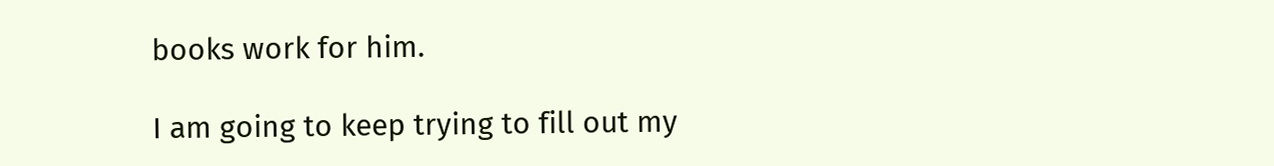books work for him.

I am going to keep trying to fill out my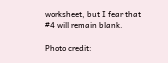worksheet, but I fear that #4 will remain blank.

Photo credit: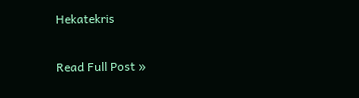Hekatekris

Read Full Post »